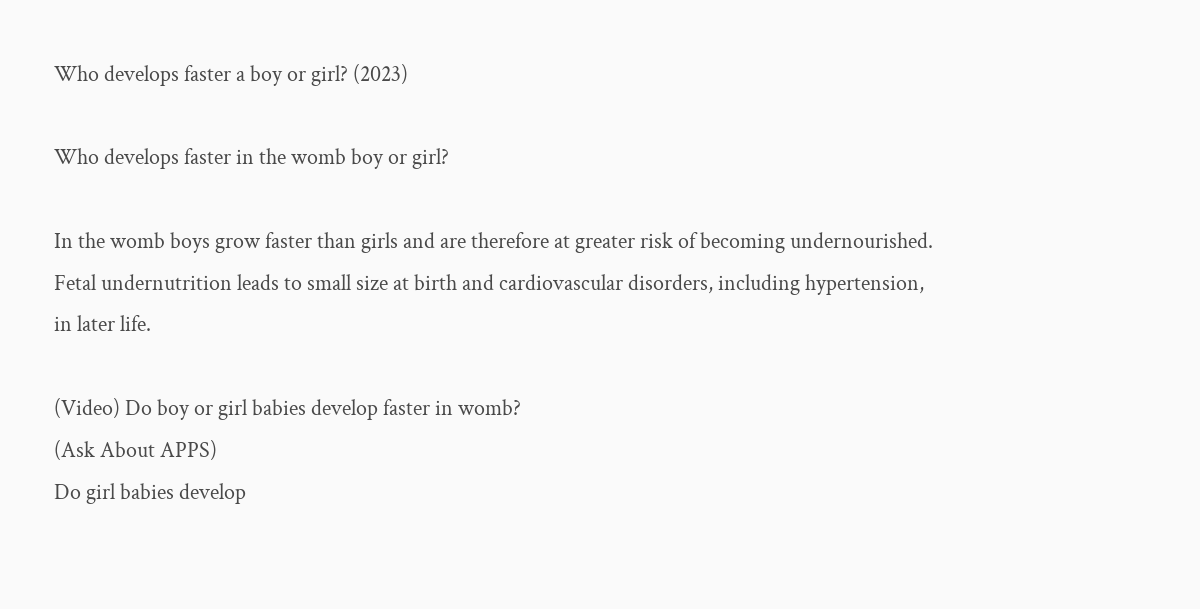Who develops faster a boy or girl? (2023)

Who develops faster in the womb boy or girl?

In the womb boys grow faster than girls and are therefore at greater risk of becoming undernourished. Fetal undernutrition leads to small size at birth and cardiovascular disorders, including hypertension, in later life.

(Video) Do boy or girl babies develop faster in womb?
(Ask About APPS)
Do girl babies develop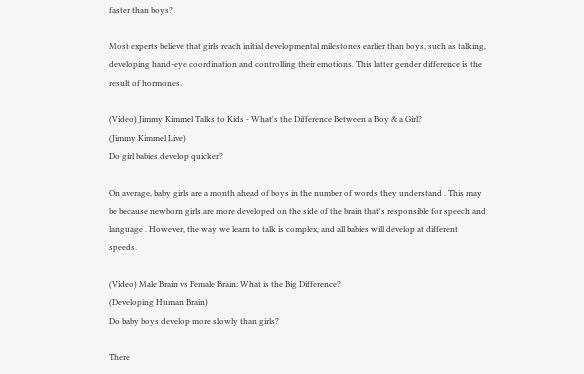faster than boys?

Most experts believe that girls reach initial developmental milestones earlier than boys, such as talking, developing hand-eye coordination and controlling their emotions. This latter gender difference is the result of hormones.

(Video) Jimmy Kimmel Talks to Kids - What's the Difference Between a Boy & a Girl?
(Jimmy Kimmel Live)
Do girl babies develop quicker?

On average, baby girls are a month ahead of boys in the number of words they understand . This may be because newborn girls are more developed on the side of the brain that's responsible for speech and language . However, the way we learn to talk is complex, and all babies will develop at different speeds.

(Video) Male Brain vs Female Brain: What is the Big Difference?
(Developing Human Brain)
Do baby boys develop more slowly than girls?

There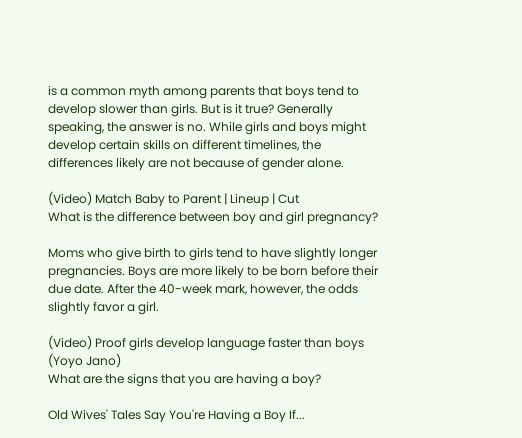is a common myth among parents that boys tend to develop slower than girls. But is it true? Generally speaking, the answer is no. While girls and boys might develop certain skills on different timelines, the differences likely are not because of gender alone.

(Video) Match Baby to Parent | Lineup | Cut
What is the difference between boy and girl pregnancy?

Moms who give birth to girls tend to have slightly longer pregnancies. Boys are more likely to be born before their due date. After the 40-week mark, however, the odds slightly favor a girl.

(Video) Proof girls develop language faster than boys
(Yoyo Jano)
What are the signs that you are having a boy?

Old Wives' Tales Say You're Having a Boy If...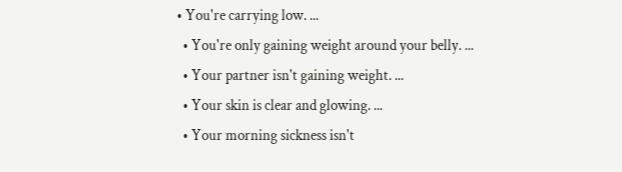• You're carrying low. ...
  • You're only gaining weight around your belly. ...
  • Your partner isn't gaining weight. ...
  • Your skin is clear and glowing. ...
  • Your morning sickness isn't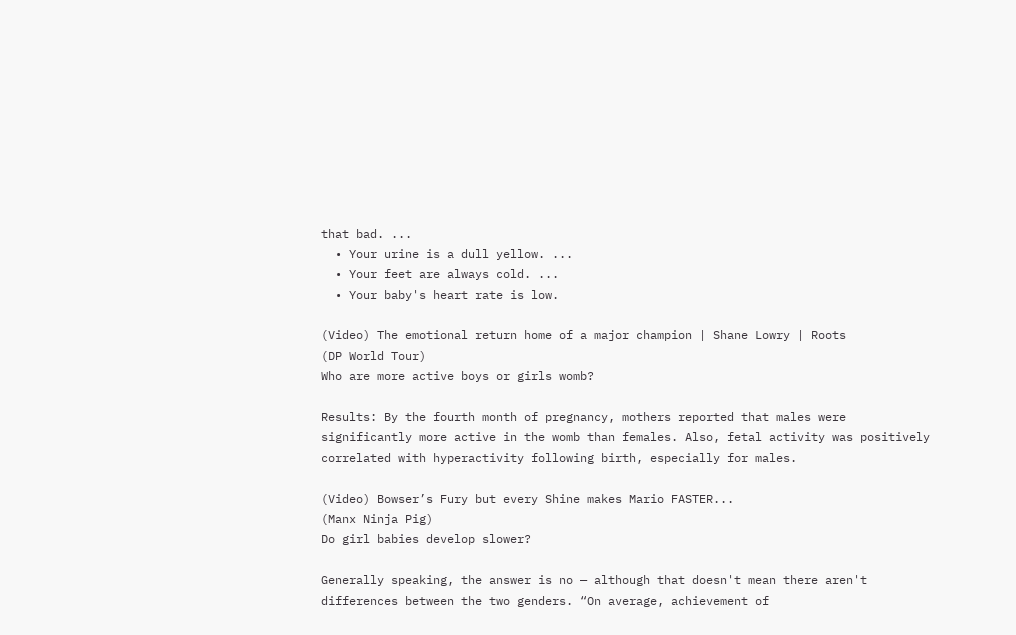that bad. ...
  • Your urine is a dull yellow. ...
  • Your feet are always cold. ...
  • Your baby's heart rate is low.

(Video) The emotional return home of a major champion | Shane Lowry | Roots
(DP World Tour)
Who are more active boys or girls womb?

Results: By the fourth month of pregnancy, mothers reported that males were significantly more active in the womb than females. Also, fetal activity was positively correlated with hyperactivity following birth, especially for males.

(Video) Bowser’s Fury but every Shine makes Mario FASTER...
(Manx Ninja Pig)
Do girl babies develop slower?

Generally speaking, the answer is no — although that doesn't mean there aren't differences between the two genders. “On average, achievement of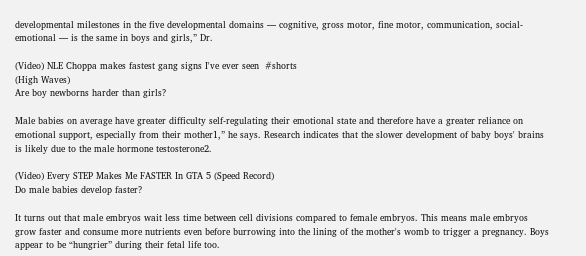developmental milestones in the five developmental domains — cognitive, gross motor, fine motor, communication, social-emotional — is the same in boys and girls,” Dr.

(Video) NLE Choppa makes fastest gang signs I've ever seen  #shorts
(High Waves)
Are boy newborns harder than girls?

Male babies on average have greater difficulty self-regulating their emotional state and therefore have a greater reliance on emotional support, especially from their mother1,” he says. Research indicates that the slower development of baby boys' brains is likely due to the male hormone testosterone2.

(Video) Every STEP Makes Me FASTER In GTA 5 (Speed Record)
Do male babies develop faster?

It turns out that male embryos wait less time between cell divisions compared to female embryos. This means male embryos grow faster and consume more nutrients even before burrowing into the lining of the mother's womb to trigger a pregnancy. Boys appear to be “hungrier” during their fetal life too.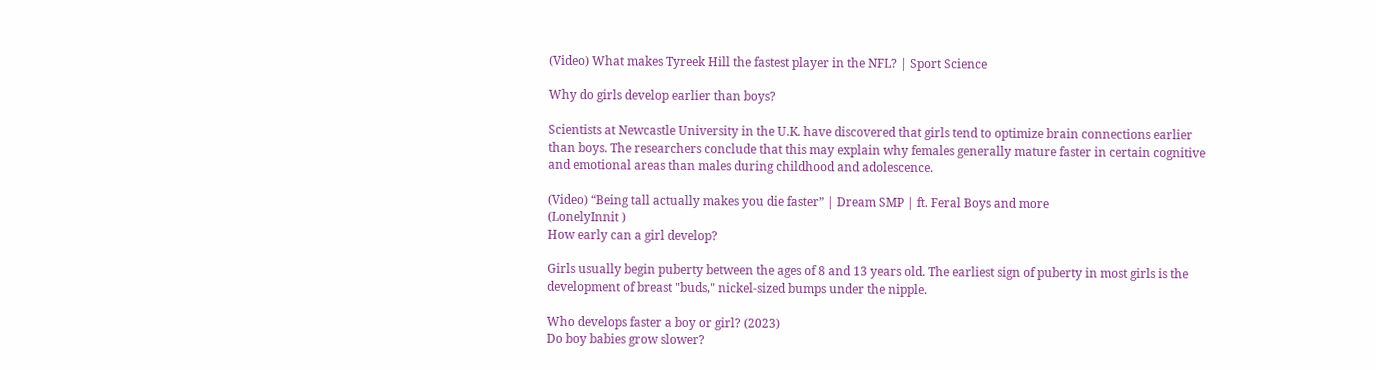(Video) What makes Tyreek Hill the fastest player in the NFL? | Sport Science

Why do girls develop earlier than boys?

Scientists at Newcastle University in the U.K. have discovered that girls tend to optimize brain connections earlier than boys. The researchers conclude that this may explain why females generally mature faster in certain cognitive and emotional areas than males during childhood and adolescence.

(Video) “Being tall actually makes you die faster” | Dream SMP | ft. Feral Boys and more
(LonelyInnit )
How early can a girl develop?

Girls usually begin puberty between the ages of 8 and 13 years old. The earliest sign of puberty in most girls is the development of breast "buds," nickel-sized bumps under the nipple.

Who develops faster a boy or girl? (2023)
Do boy babies grow slower?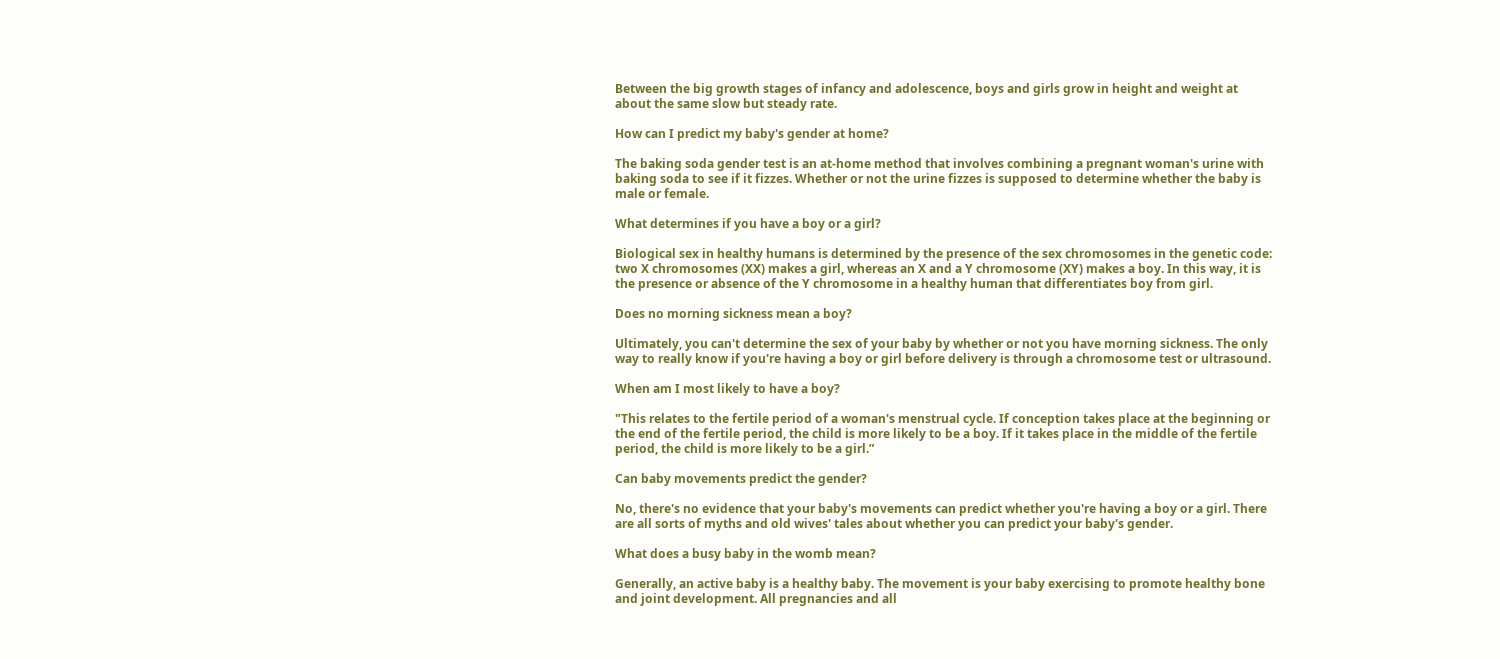Between the big growth stages of infancy and adolescence, boys and girls grow in height and weight at about the same slow but steady rate.

How can I predict my baby's gender at home?

The baking soda gender test is an at-home method that involves combining a pregnant woman's urine with baking soda to see if it fizzes. Whether or not the urine fizzes is supposed to determine whether the baby is male or female.

What determines if you have a boy or a girl?

Biological sex in healthy humans is determined by the presence of the sex chromosomes in the genetic code: two X chromosomes (XX) makes a girl, whereas an X and a Y chromosome (XY) makes a boy. In this way, it is the presence or absence of the Y chromosome in a healthy human that differentiates boy from girl.

Does no morning sickness mean a boy?

Ultimately, you can't determine the sex of your baby by whether or not you have morning sickness. The only way to really know if you're having a boy or girl before delivery is through a chromosome test or ultrasound.

When am I most likely to have a boy?

"This relates to the fertile period of a woman's menstrual cycle. If conception takes place at the beginning or the end of the fertile period, the child is more likely to be a boy. If it takes place in the middle of the fertile period, the child is more likely to be a girl.”

Can baby movements predict the gender?

No, there's no evidence that your baby's movements can predict whether you're having a boy or a girl. There are all sorts of myths and old wives' tales about whether you can predict your baby's gender.

What does a busy baby in the womb mean?

Generally, an active baby is a healthy baby. The movement is your baby exercising to promote healthy bone and joint development. All pregnancies and all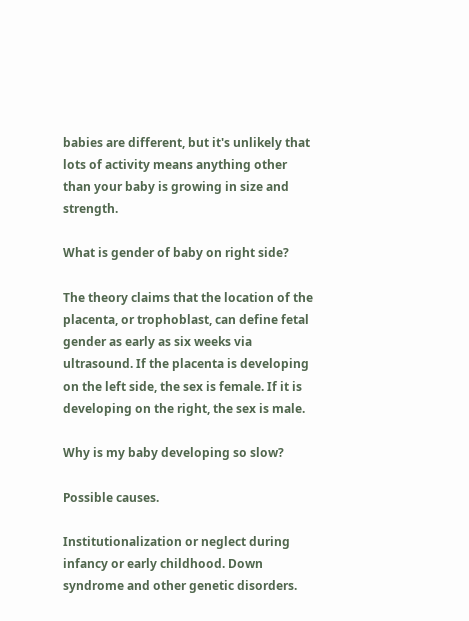babies are different, but it's unlikely that lots of activity means anything other than your baby is growing in size and strength.

What is gender of baby on right side?

The theory claims that the location of the placenta, or trophoblast, can define fetal gender as early as six weeks via ultrasound. If the placenta is developing on the left side, the sex is female. If it is developing on the right, the sex is male.

Why is my baby developing so slow?

Possible causes.

Institutionalization or neglect during infancy or early childhood. Down syndrome and other genetic disorders.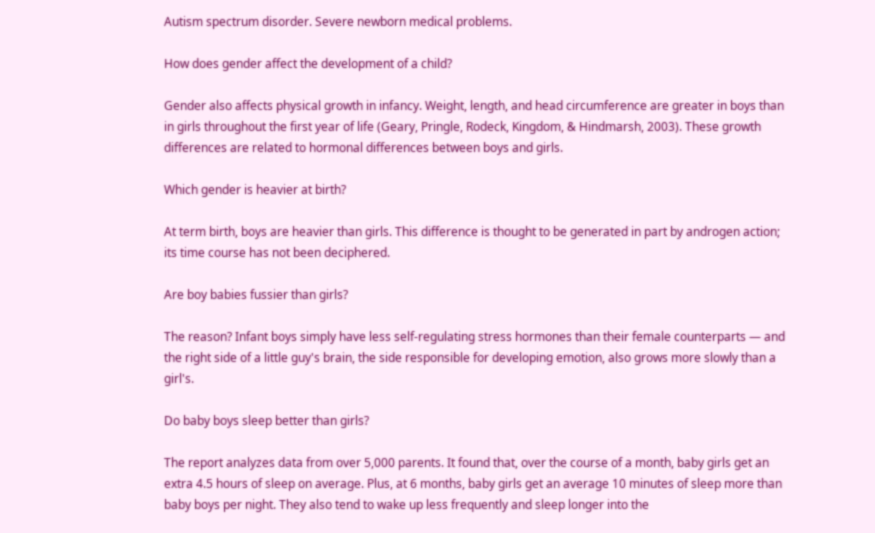Autism spectrum disorder. Severe newborn medical problems.

How does gender affect the development of a child?

Gender also affects physical growth in infancy. Weight, length, and head circumference are greater in boys than in girls throughout the first year of life (Geary, Pringle, Rodeck, Kingdom, & Hindmarsh, 2003). These growth differences are related to hormonal differences between boys and girls.

Which gender is heavier at birth?

At term birth, boys are heavier than girls. This difference is thought to be generated in part by androgen action; its time course has not been deciphered.

Are boy babies fussier than girls?

The reason? Infant boys simply have less self-regulating stress hormones than their female counterparts — and the right side of a little guy's brain, the side responsible for developing emotion, also grows more slowly than a girl's.

Do baby boys sleep better than girls?

The report analyzes data from over 5,000 parents. It found that, over the course of a month, baby girls get an extra 4.5 hours of sleep on average. Plus, at 6 months, baby girls get an average 10 minutes of sleep more than baby boys per night. They also tend to wake up less frequently and sleep longer into the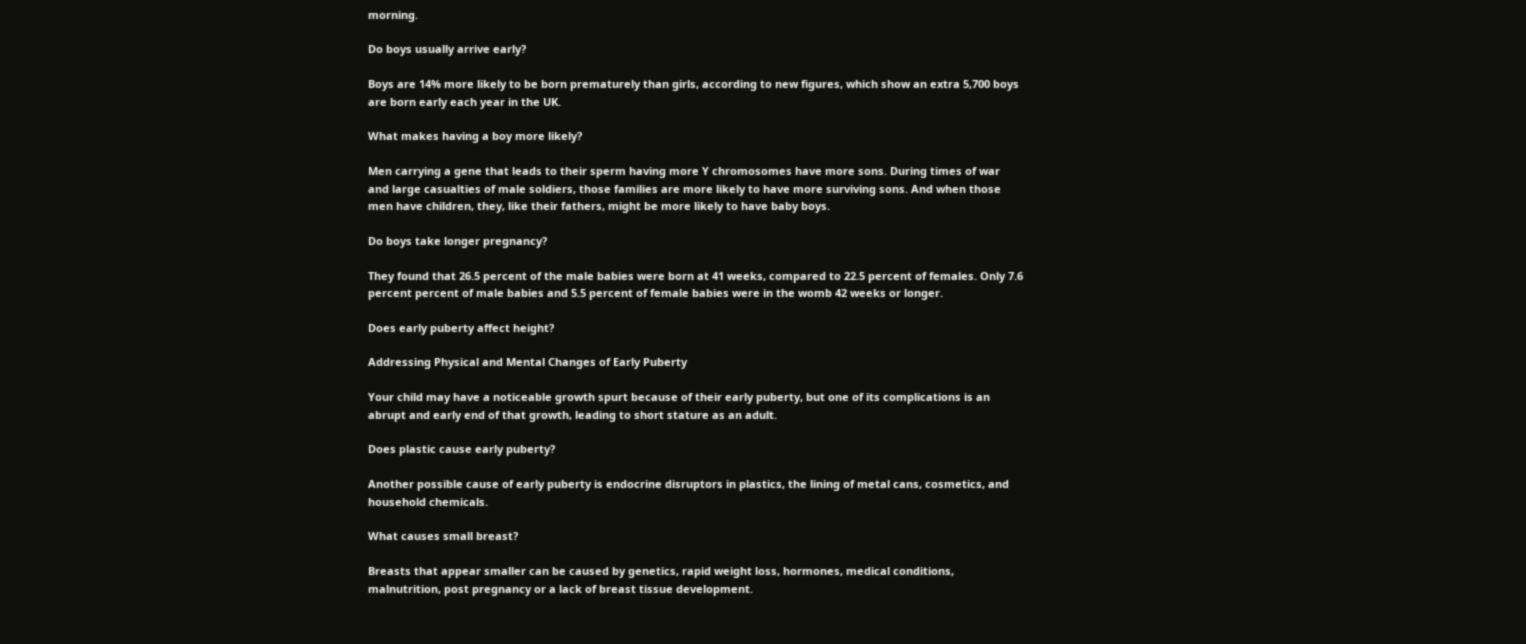morning.

Do boys usually arrive early?

Boys are 14% more likely to be born prematurely than girls, according to new figures, which show an extra 5,700 boys are born early each year in the UK.

What makes having a boy more likely?

Men carrying a gene that leads to their sperm having more Y chromosomes have more sons. During times of war and large casualties of male soldiers, those families are more likely to have more surviving sons. And when those men have children, they, like their fathers, might be more likely to have baby boys.

Do boys take longer pregnancy?

They found that 26.5 percent of the male babies were born at 41 weeks, compared to 22.5 percent of females. Only 7.6 percent percent of male babies and 5.5 percent of female babies were in the womb 42 weeks or longer.

Does early puberty affect height?

Addressing Physical and Mental Changes of Early Puberty

Your child may have a noticeable growth spurt because of their early puberty, but one of its complications is an abrupt and early end of that growth, leading to short stature as an adult.

Does plastic cause early puberty?

Another possible cause of early puberty is endocrine disruptors in plastics, the lining of metal cans, cosmetics, and household chemicals.

What causes small breast?

Breasts that appear smaller can be caused by genetics, rapid weight loss, hormones, medical conditions, malnutrition, post pregnancy or a lack of breast tissue development.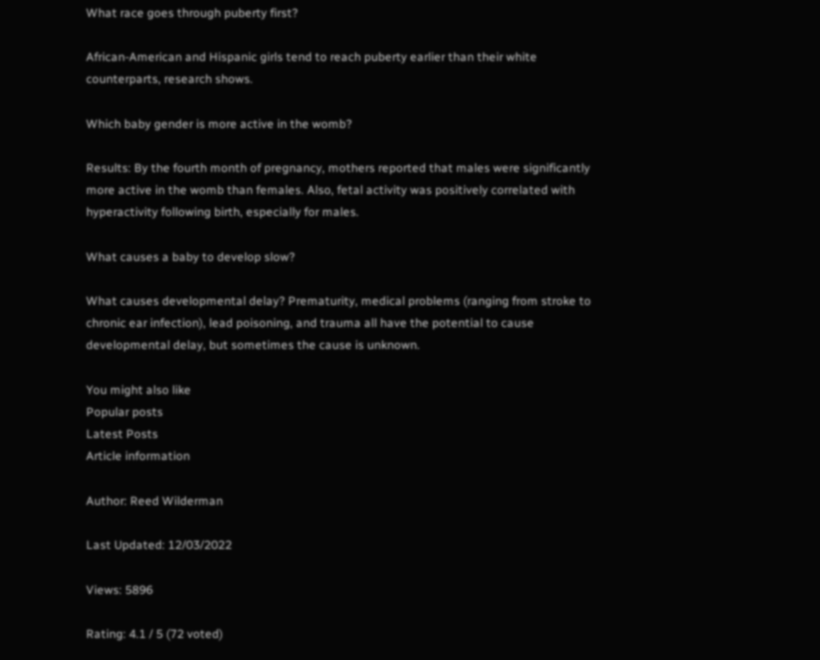What race goes through puberty first?

African-American and Hispanic girls tend to reach puberty earlier than their white counterparts, research shows.

Which baby gender is more active in the womb?

Results: By the fourth month of pregnancy, mothers reported that males were significantly more active in the womb than females. Also, fetal activity was positively correlated with hyperactivity following birth, especially for males.

What causes a baby to develop slow?

What causes developmental delay? Prematurity, medical problems (ranging from stroke to chronic ear infection), lead poisoning, and trauma all have the potential to cause developmental delay, but sometimes the cause is unknown.

You might also like
Popular posts
Latest Posts
Article information

Author: Reed Wilderman

Last Updated: 12/03/2022

Views: 5896

Rating: 4.1 / 5 (72 voted)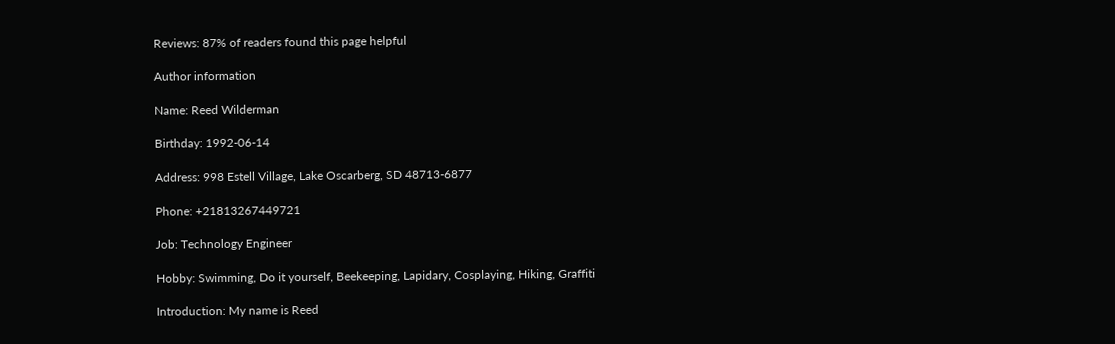Reviews: 87% of readers found this page helpful

Author information

Name: Reed Wilderman

Birthday: 1992-06-14

Address: 998 Estell Village, Lake Oscarberg, SD 48713-6877

Phone: +21813267449721

Job: Technology Engineer

Hobby: Swimming, Do it yourself, Beekeeping, Lapidary, Cosplaying, Hiking, Graffiti

Introduction: My name is Reed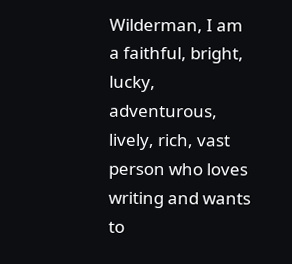Wilderman, I am a faithful, bright, lucky, adventurous, lively, rich, vast person who loves writing and wants to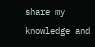share my knowledge and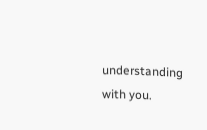understanding with you.